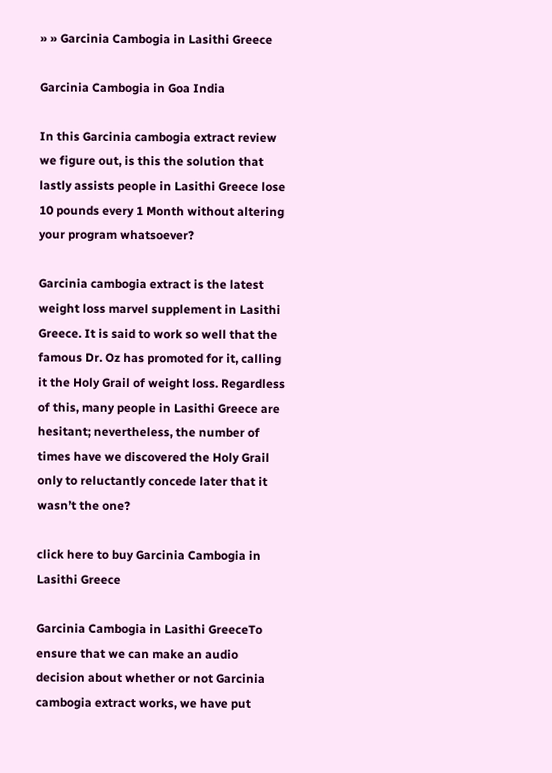» » Garcinia Cambogia in Lasithi Greece

Garcinia Cambogia in Goa India

In this Garcinia cambogia extract review we figure out, is this the solution that lastly assists people in Lasithi Greece lose 10 pounds every 1 Month without altering your program whatsoever?

Garcinia cambogia extract is the latest weight loss marvel supplement in Lasithi Greece. It is said to work so well that the famous Dr. Oz has promoted for it, calling it the Holy Grail of weight loss. Regardless of this, many people in Lasithi Greece are hesitant; nevertheless, the number of times have we discovered the Holy Grail only to reluctantly concede later that it wasn’t the one?

click here to buy Garcinia Cambogia in Lasithi Greece

Garcinia Cambogia in Lasithi GreeceTo ensure that we can make an audio decision about whether or not Garcinia cambogia extract works, we have put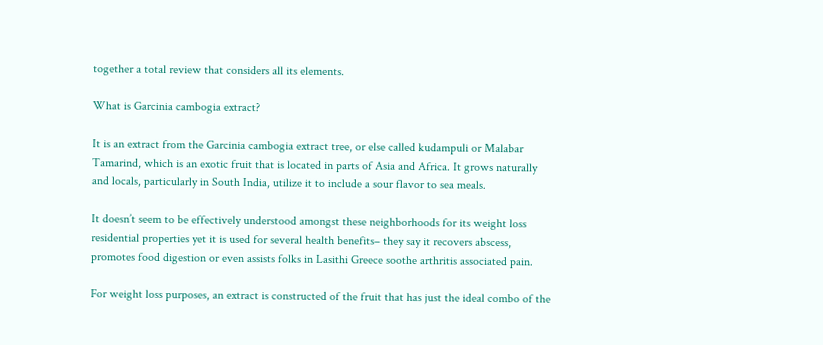together a total review that considers all its elements.

What is Garcinia cambogia extract?

It is an extract from the Garcinia cambogia extract tree, or else called kudampuli or Malabar Tamarind, which is an exotic fruit that is located in parts of Asia and Africa. It grows naturally and locals, particularly in South India, utilize it to include a sour flavor to sea meals.

It doesn’t seem to be effectively understood amongst these neighborhoods for its weight loss residential properties yet it is used for several health benefits– they say it recovers abscess, promotes food digestion or even assists folks in Lasithi Greece soothe arthritis associated pain.

For weight loss purposes, an extract is constructed of the fruit that has just the ideal combo of the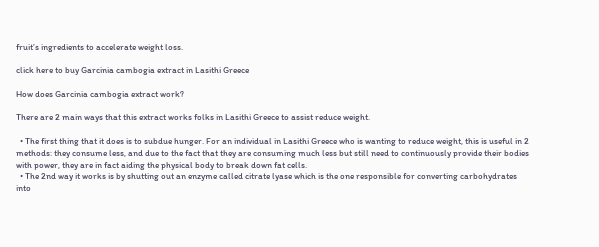fruit’s ingredients to accelerate weight loss.

click here to buy Garcinia cambogia extract in Lasithi Greece

How does Garcinia cambogia extract work?

There are 2 main ways that this extract works folks in Lasithi Greece to assist reduce weight.

  • The first thing that it does is to subdue hunger. For an individual in Lasithi Greece who is wanting to reduce weight, this is useful in 2 methods: they consume less, and due to the fact that they are consuming much less but still need to continuously provide their bodies with power, they are in fact aiding the physical body to break down fat cells.
  • The 2nd way it works is by shutting out an enzyme called citrate lyase which is the one responsible for converting carbohydrates into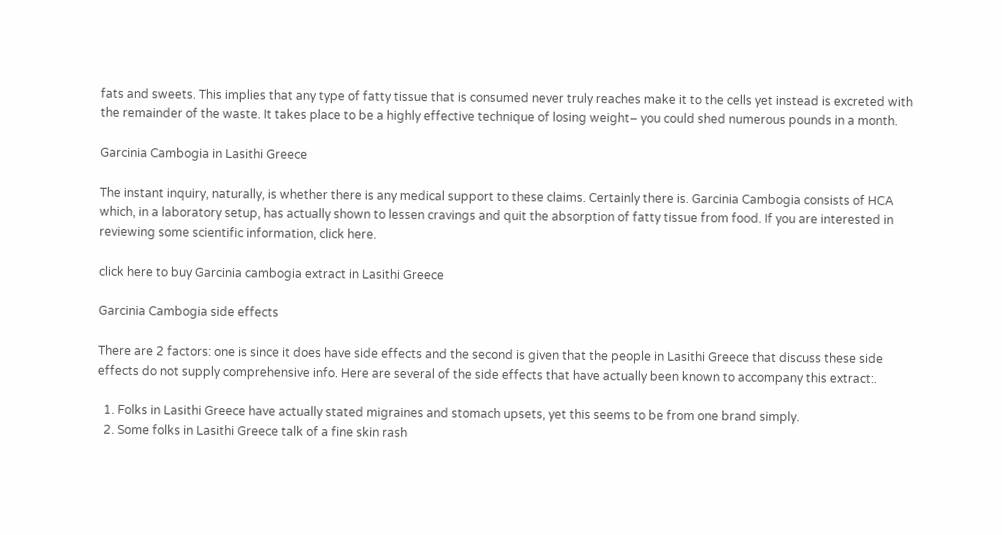fats and sweets. This implies that any type of fatty tissue that is consumed never truly reaches make it to the cells yet instead is excreted with the remainder of the waste. It takes place to be a highly effective technique of losing weight– you could shed numerous pounds in a month.

Garcinia Cambogia in Lasithi Greece

The instant inquiry, naturally, is whether there is any medical support to these claims. Certainly there is. Garcinia Cambogia consists of HCA which, in a laboratory setup, has actually shown to lessen cravings and quit the absorption of fatty tissue from food. If you are interested in reviewing some scientific information, click here.

click here to buy Garcinia cambogia extract in Lasithi Greece

Garcinia Cambogia side effects

There are 2 factors: one is since it does have side effects and the second is given that the people in Lasithi Greece that discuss these side effects do not supply comprehensive info. Here are several of the side effects that have actually been known to accompany this extract:.

  1. Folks in Lasithi Greece have actually stated migraines and stomach upsets, yet this seems to be from one brand simply.
  2. Some folks in Lasithi Greece talk of a fine skin rash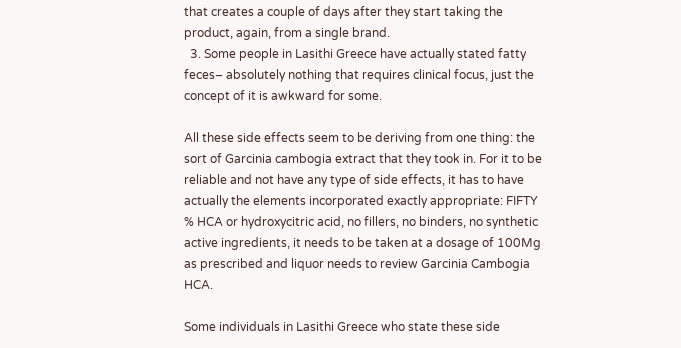that creates a couple of days after they start taking the product, again, from a single brand.
  3. Some people in Lasithi Greece have actually stated fatty feces– absolutely nothing that requires clinical focus, just the concept of it is awkward for some.

All these side effects seem to be deriving from one thing: the sort of Garcinia cambogia extract that they took in. For it to be reliable and not have any type of side effects, it has to have actually the elements incorporated exactly appropriate: FIFTY % HCA or hydroxycitric acid, no fillers, no binders, no synthetic active ingredients, it needs to be taken at a dosage of 100Mg as prescribed and liquor needs to review Garcinia Cambogia HCA.

Some individuals in Lasithi Greece who state these side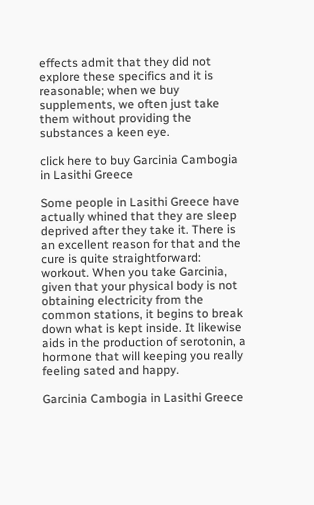effects admit that they did not explore these specifics and it is reasonable; when we buy supplements, we often just take them without providing the substances a keen eye.

click here to buy Garcinia Cambogia in Lasithi Greece

Some people in Lasithi Greece have actually whined that they are sleep deprived after they take it. There is an excellent reason for that and the cure is quite straightforward: workout. When you take Garcinia, given that your physical body is not obtaining electricity from the common stations, it begins to break down what is kept inside. It likewise aids in the production of serotonin, a hormone that will keeping you really feeling sated and happy.

Garcinia Cambogia in Lasithi Greece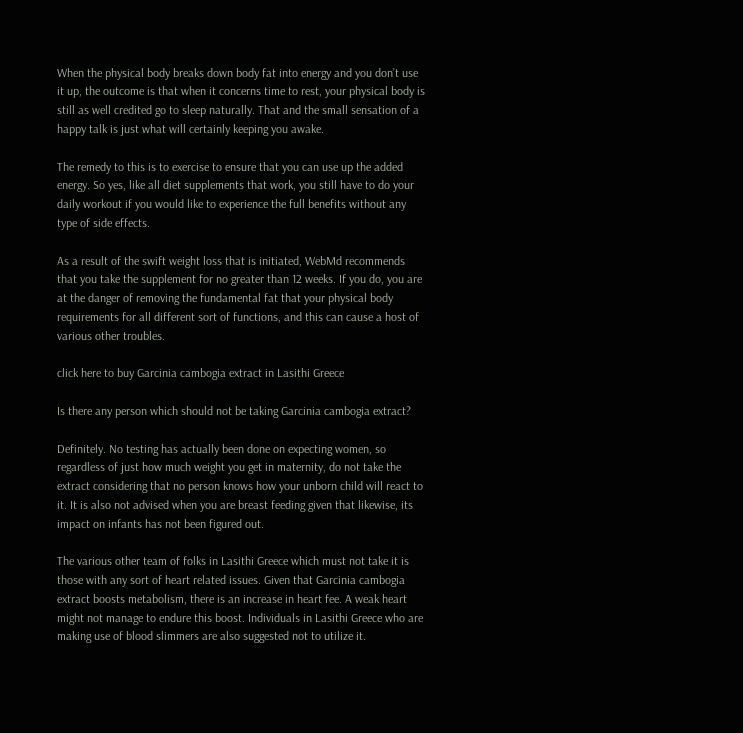When the physical body breaks down body fat into energy and you don’t use it up, the outcome is that when it concerns time to rest, your physical body is still as well credited go to sleep naturally. That and the small sensation of a happy talk is just what will certainly keeping you awake.

The remedy to this is to exercise to ensure that you can use up the added energy. So yes, like all diet supplements that work, you still have to do your daily workout if you would like to experience the full benefits without any type of side effects.

As a result of the swift weight loss that is initiated, WebMd recommends that you take the supplement for no greater than 12 weeks. If you do, you are at the danger of removing the fundamental fat that your physical body requirements for all different sort of functions, and this can cause a host of various other troubles.

click here to buy Garcinia cambogia extract in Lasithi Greece

Is there any person which should not be taking Garcinia cambogia extract?

Definitely. No testing has actually been done on expecting women, so regardless of just how much weight you get in maternity, do not take the extract considering that no person knows how your unborn child will react to it. It is also not advised when you are breast feeding given that likewise, its impact on infants has not been figured out.

The various other team of folks in Lasithi Greece which must not take it is those with any sort of heart related issues. Given that Garcinia cambogia extract boosts metabolism, there is an increase in heart fee. A weak heart might not manage to endure this boost. Individuals in Lasithi Greece who are making use of blood slimmers are also suggested not to utilize it.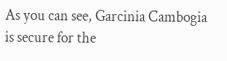As you can see, Garcinia Cambogia is secure for the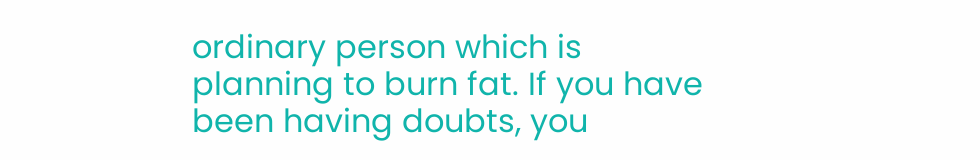ordinary person which is planning to burn fat. If you have been having doubts, you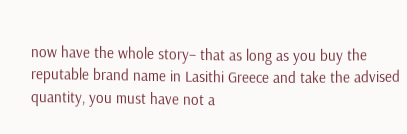now have the whole story– that as long as you buy the reputable brand name in Lasithi Greece and take the advised quantity, you must have not a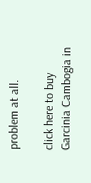problem at all.

click here to buy Garcinia Cambogia in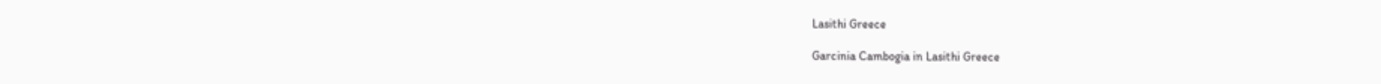Lasithi Greece

Garcinia Cambogia in Lasithi Greece